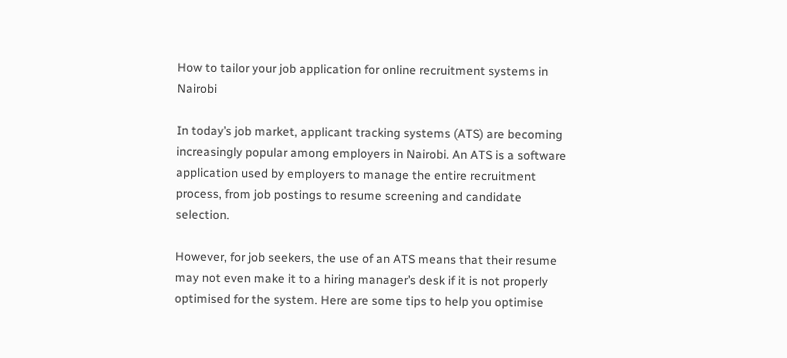How to tailor your job application for online recruitment systems in Nairobi

In today’s job market, applicant tracking systems (ATS) are becoming increasingly popular among employers in Nairobi. An ATS is a software application used by employers to manage the entire recruitment process, from job postings to resume screening and candidate selection.

However, for job seekers, the use of an ATS means that their resume may not even make it to a hiring manager’s desk if it is not properly optimised for the system. Here are some tips to help you optimise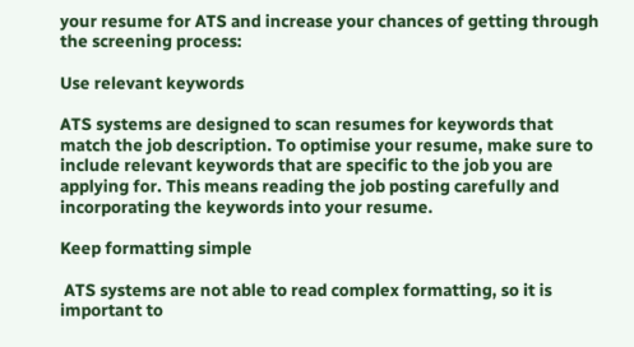your resume for ATS and increase your chances of getting through the screening process:

Use relevant keywords

ATS systems are designed to scan resumes for keywords that match the job description. To optimise your resume, make sure to include relevant keywords that are specific to the job you are applying for. This means reading the job posting carefully and incorporating the keywords into your resume.

Keep formatting simple

 ATS systems are not able to read complex formatting, so it is important to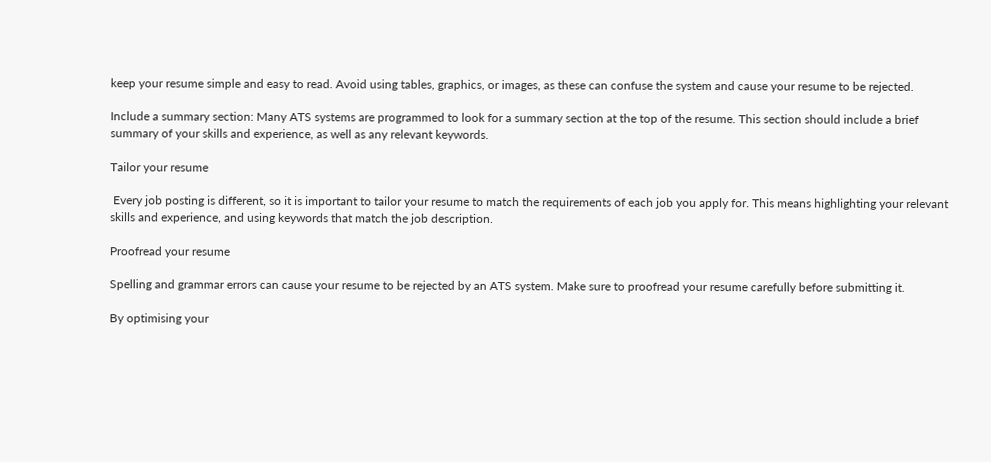keep your resume simple and easy to read. Avoid using tables, graphics, or images, as these can confuse the system and cause your resume to be rejected.

Include a summary section: Many ATS systems are programmed to look for a summary section at the top of the resume. This section should include a brief summary of your skills and experience, as well as any relevant keywords.

Tailor your resume

 Every job posting is different, so it is important to tailor your resume to match the requirements of each job you apply for. This means highlighting your relevant skills and experience, and using keywords that match the job description.

Proofread your resume

Spelling and grammar errors can cause your resume to be rejected by an ATS system. Make sure to proofread your resume carefully before submitting it.

By optimising your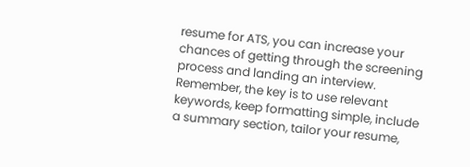resume for ATS, you can increase your chances of getting through the screening process and landing an interview. Remember, the key is to use relevant keywords, keep formatting simple, include a summary section, tailor your resume,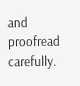and proofread carefully.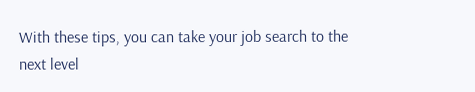With these tips, you can take your job search to the next level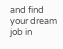and find your dream job in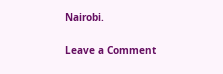Nairobi.


Leave a Comment